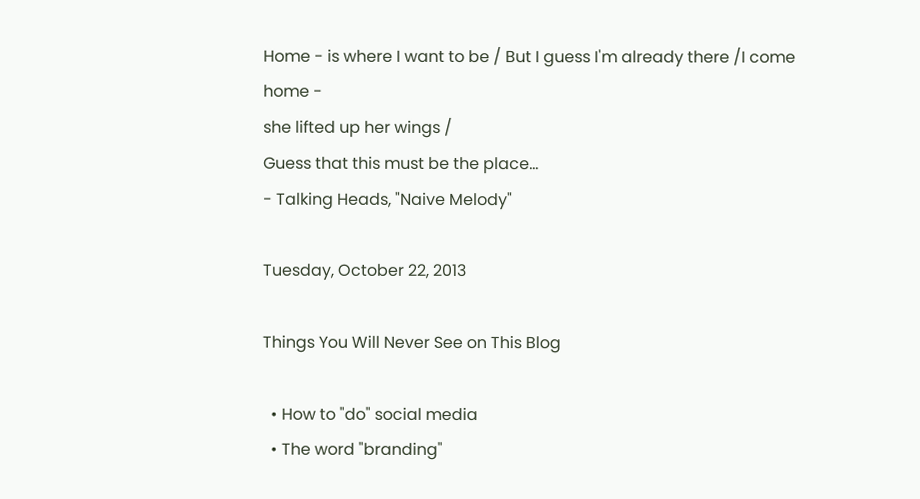Home - is where I want to be / But I guess I'm already there /I come home -
she lifted up her wings /
Guess that this must be the place...
- Talking Heads, "Naive Melody"

Tuesday, October 22, 2013

Things You Will Never See on This Blog

  • How to "do" social media
  • The word "branding"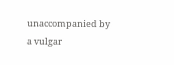unaccompanied by a vulgar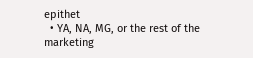epithet
  • YA, NA, MG, or the rest of the marketing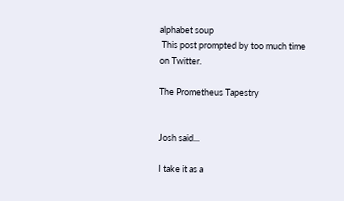alphabet soup
 This post prompted by too much time on Twitter.

The Prometheus Tapestry


Josh said...

I take it as a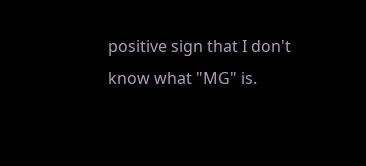positive sign that I don't know what "MG" is.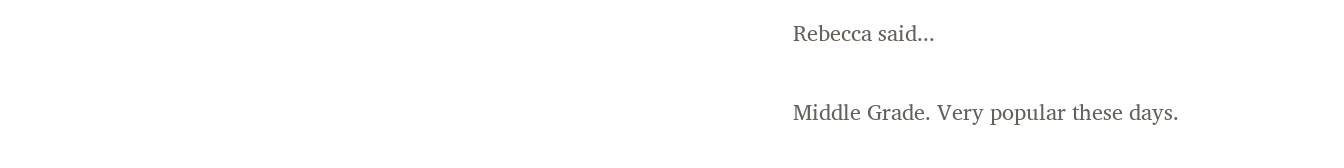Rebecca said...

Middle Grade. Very popular these days.